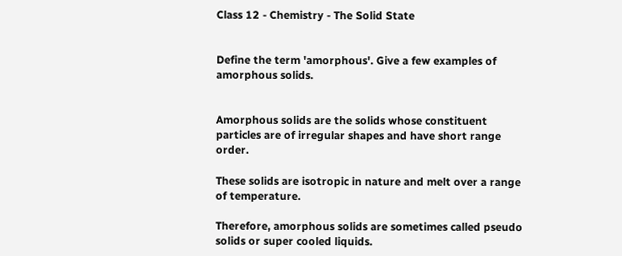Class 12 - Chemistry - The Solid State


Define the term 'amorphous'. Give a few examples of amorphous solids.


Amorphous solids are the solids whose constituent particles are of irregular shapes and have short range order.

These solids are isotropic in nature and melt over a range of temperature.

Therefore, amorphous solids are sometimes called pseudo solids or super cooled liquids.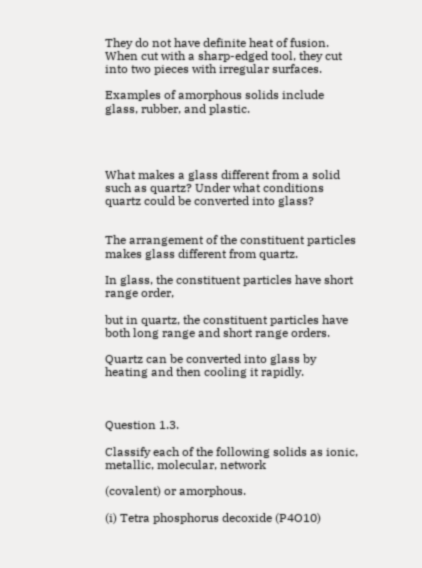They do not have definite heat of fusion. When cut with a sharp-edged tool, they cut into two pieces with irregular surfaces.

Examples of amorphous solids include glass, rubber, and plastic.




What makes a glass different from a solid such as quartz? Under what conditions quartz could be converted into glass?


The arrangement of the constituent particles makes glass different from quartz.

In glass, the constituent particles have short range order,

but in quartz, the constituent particles have both long range and short range orders.

Quartz can be converted into glass by heating and then cooling it rapidly.



Question 1.3.

Classify each of the following solids as ionic, metallic, molecular, network

(covalent) or amorphous.

(i) Tetra phosphorus decoxide (P4O10)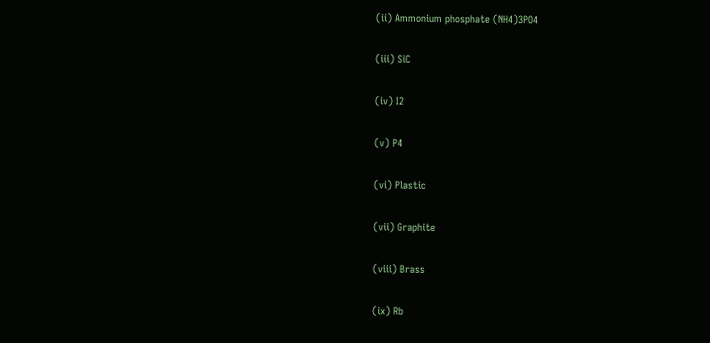(ii) Ammonium phosphate (NH4)3PO4

(iii) SiC

(iv) I2

(v) P4

(vi) Plastic

(vii) Graphite

(viii) Brass

(ix) Rb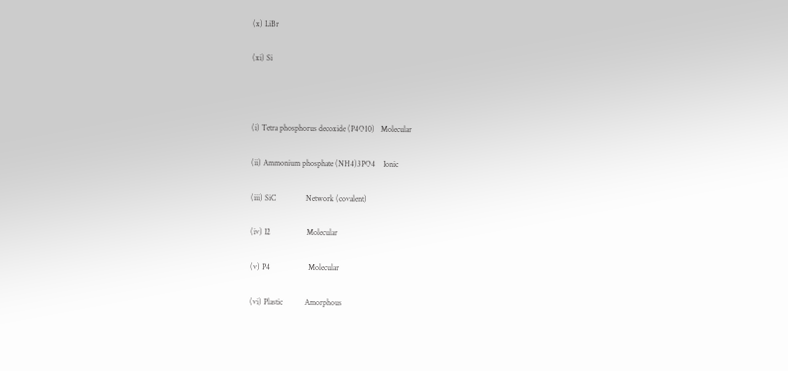(x) LiBr

(xi) Si



(i) Tetra phosphorus decoxide (P4O10)   Molecular

(ii) Ammonium phosphate (NH4)3PO4    Ionic

(iii) SiC               Network (covalent)

(iv) I2                  Molecular

(v) P4                   Molecular

(vi) Plastic           Amorphous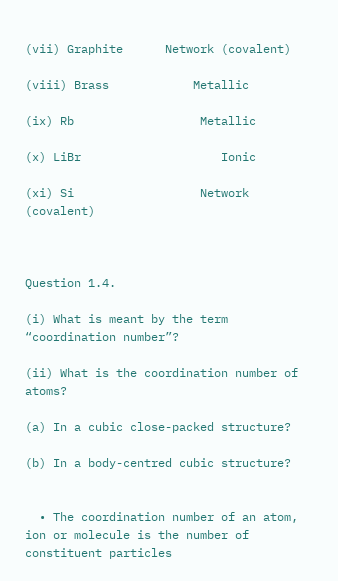(vii) Graphite      Network (covalent)

(viii) Brass            Metallic

(ix) Rb                  Metallic

(x) LiBr                    Ionic

(xi) Si                  Network (covalent)



Question 1.4.

(i) What is meant by the term “coordination number”?

(ii) What is the coordination number of atoms?

(a) In a cubic close-packed structure?

(b) In a body-centred cubic structure?


  • The coordination number of an atom, ion or molecule is the number of constituent particles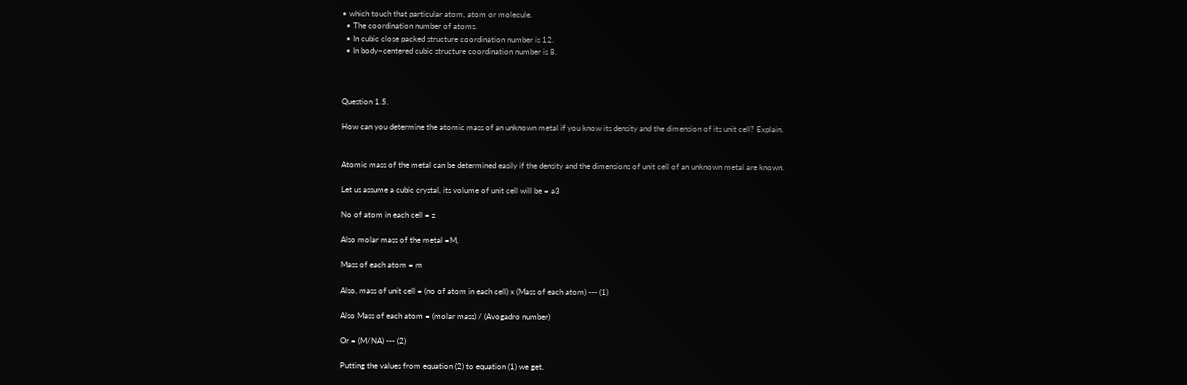• which touch that particular atom, atom or molecule.
  • The coordination number of atoms.
  • In cubic close packed structure coordination number is 12.
  • In body–centered cubic structure coordination number is 8.



Question 1.5.

How can you determine the atomic mass of an unknown metal if you know its density and the dimension of its unit cell? Explain.


Atomic mass of the metal can be determined easily if the density and the dimensions of unit cell of an unknown metal are known.

Let us assume a cubic crystal, its volume of unit cell will be = a3

No of atom in each cell = z

Also molar mass of the metal =M,

Mass of each atom = m

Also, mass of unit cell = (no of atom in each cell) x (Mass of each atom) --- (1)

Also Mass of each atom = (molar mass) / (Avogadro number)

Or = (M/NA) --- (2)

Putting the values from equation (2) to equation (1) we get,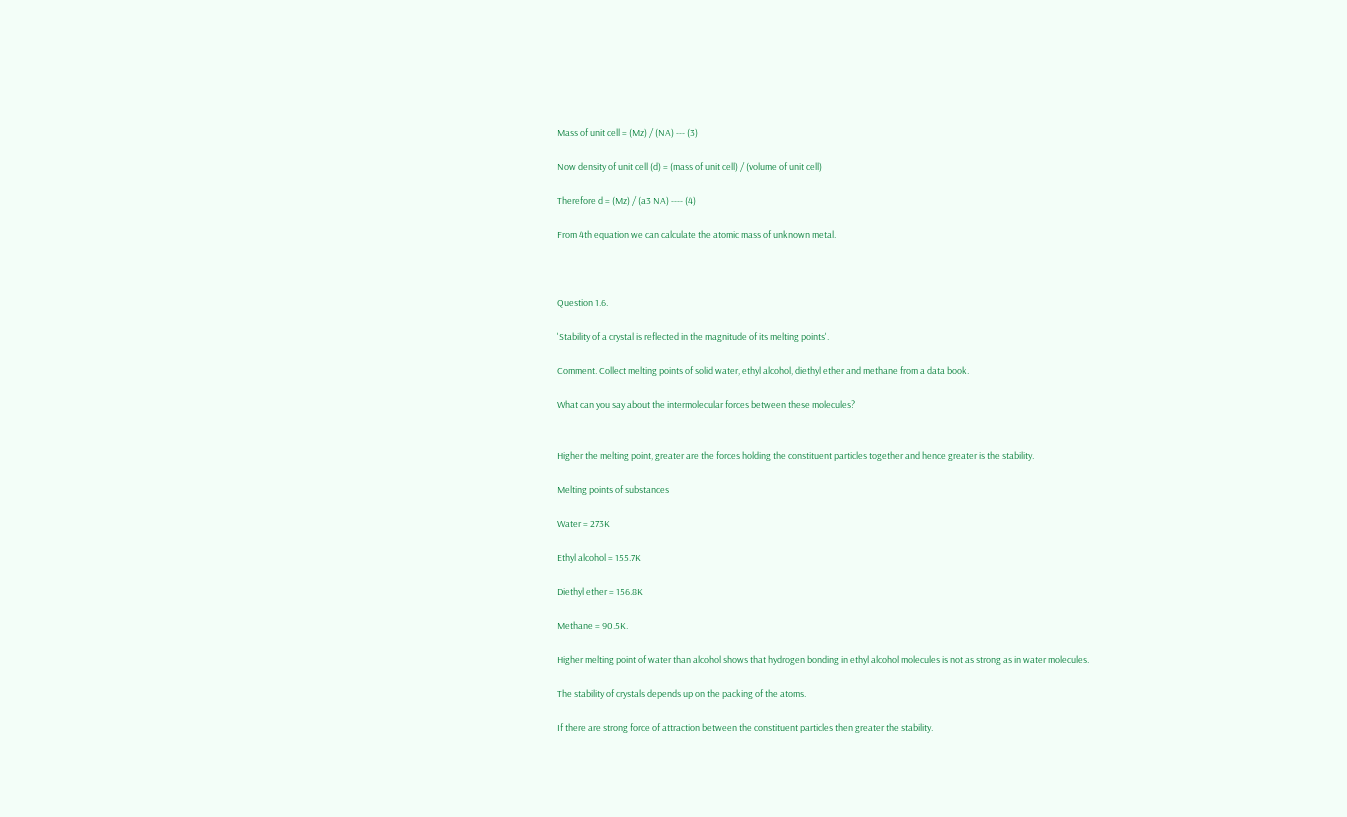Mass of unit cell = (Mz) / (NA) --- (3)

Now density of unit cell (d) = (mass of unit cell) / (volume of unit cell)

Therefore d = (Mz) / (a3 NA) ---- (4)

From 4th equation we can calculate the atomic mass of unknown metal.



Question 1.6.

'Stability of a crystal is reflected in the magnitude of its melting points'.

Comment. Collect melting points of solid water, ethyl alcohol, diethyl ether and methane from a data book.

What can you say about the intermolecular forces between these molecules?


Higher the melting point, greater are the forces holding the constituent particles together and hence greater is the stability.

Melting points of substances

Water = 273K

Ethyl alcohol = 155.7K

Diethyl ether = 156.8K

Methane = 90.5K.

Higher melting point of water than alcohol shows that hydrogen bonding in ethyl alcohol molecules is not as strong as in water molecules.

The stability of crystals depends up on the packing of the atoms.

If there are strong force of attraction between the constituent particles then greater the stability.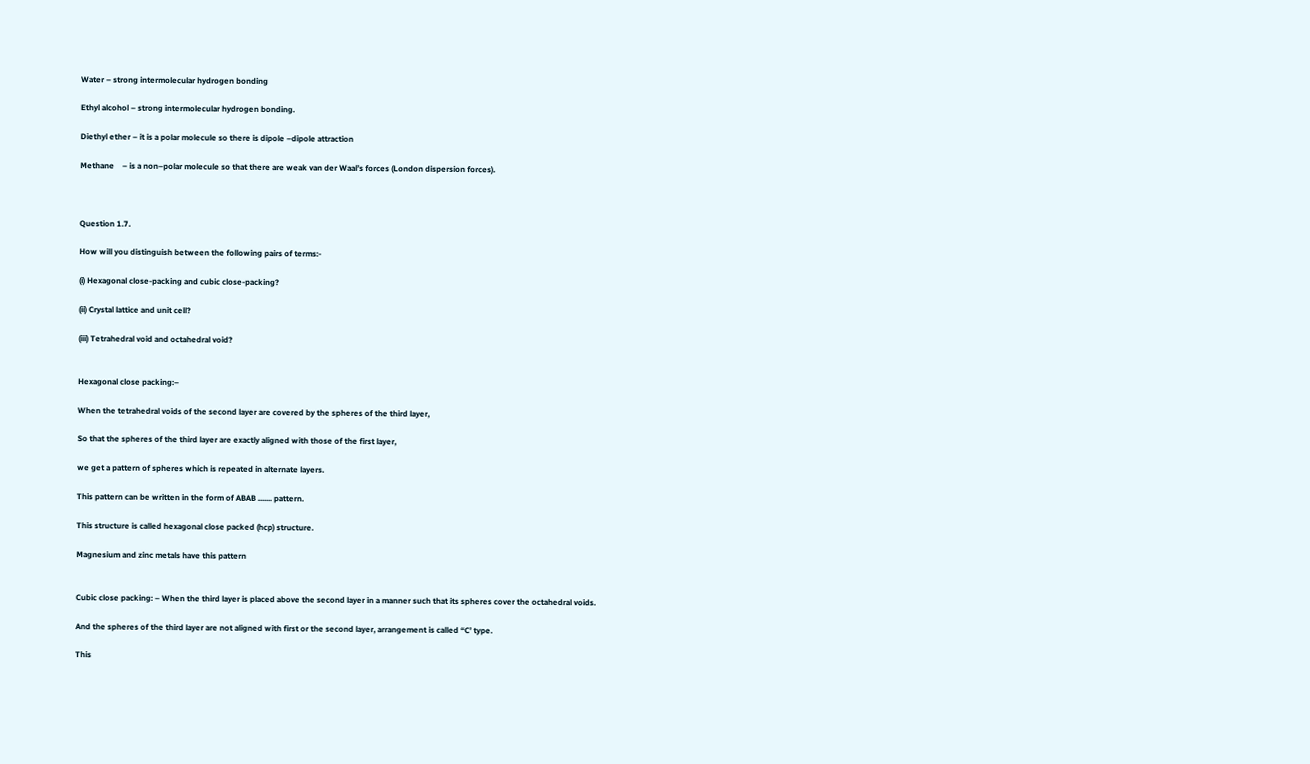Water – strong intermolecular hydrogen bonding

Ethyl alcohol – strong intermolecular hydrogen bonding.

Diethyl ether – it is a polar molecule so there is dipole –dipole attraction

Methane    – is a non–polar molecule so that there are weak van der Waal’s forces (London dispersion forces).



Question 1.7.

How will you distinguish between the following pairs of terms:-

(i) Hexagonal close-packing and cubic close-packing?

(ii) Crystal lattice and unit cell?

(iii) Tetrahedral void and octahedral void?


Hexagonal close packing:–

When the tetrahedral voids of the second layer are covered by the spheres of the third layer,

So that the spheres of the third layer are exactly aligned with those of the first layer,

we get a pattern of spheres which is repeated in alternate layers.

This pattern can be written in the form of ABAB ....... pattern.

This structure is called hexagonal close packed (hcp) structure.

Magnesium and zinc metals have this pattern


Cubic close packing: – When the third layer is placed above the second layer in a manner such that its spheres cover the octahedral voids.

And the spheres of the third layer are not aligned with first or the second layer, arrangement is called “C’ type.

This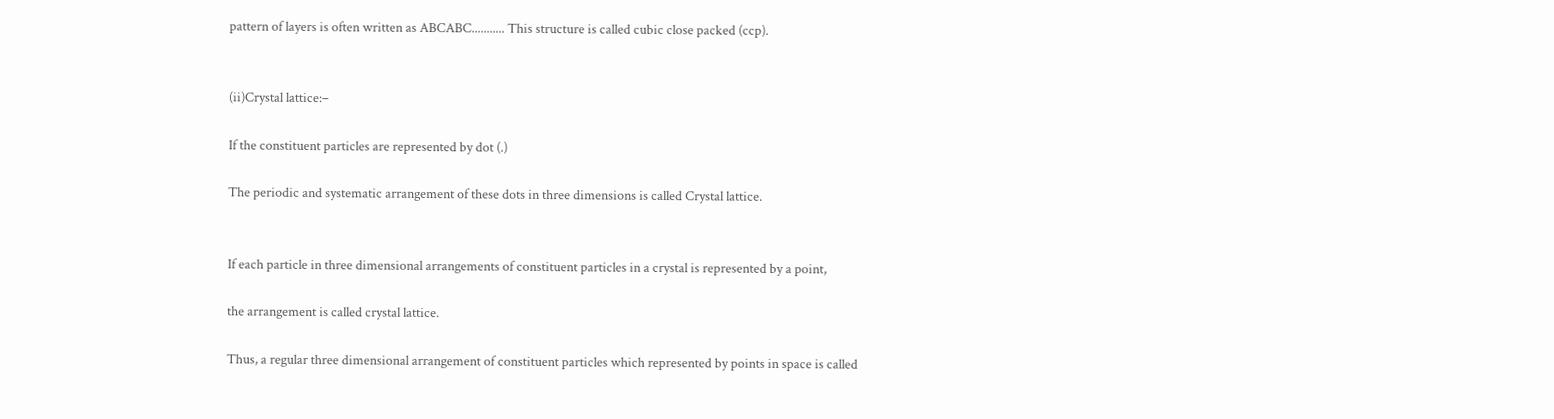pattern of layers is often written as ABCABC........... This structure is called cubic close packed (ccp).


(ii)Crystal lattice:–

If the constituent particles are represented by dot (.)

The periodic and systematic arrangement of these dots in three dimensions is called Crystal lattice.


If each particle in three dimensional arrangements of constituent particles in a crystal is represented by a point,

the arrangement is called crystal lattice.

Thus, a regular three dimensional arrangement of constituent particles which represented by points in space is called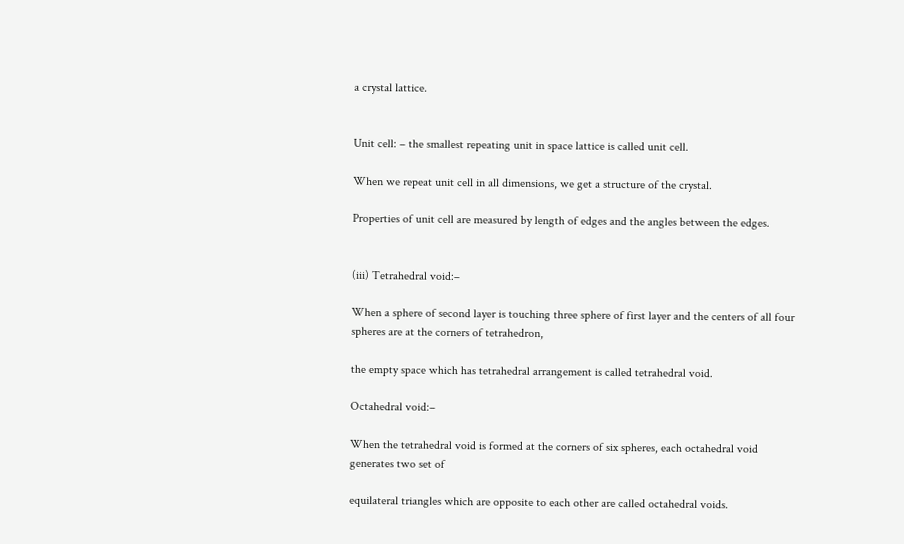a crystal lattice.


Unit cell: – the smallest repeating unit in space lattice is called unit cell.

When we repeat unit cell in all dimensions, we get a structure of the crystal.

Properties of unit cell are measured by length of edges and the angles between the edges.


(iii) Tetrahedral void:–

When a sphere of second layer is touching three sphere of first layer and the centers of all four spheres are at the corners of tetrahedron,

the empty space which has tetrahedral arrangement is called tetrahedral void.

Octahedral void:–

When the tetrahedral void is formed at the corners of six spheres, each octahedral void generates two set of

equilateral triangles which are opposite to each other are called octahedral voids.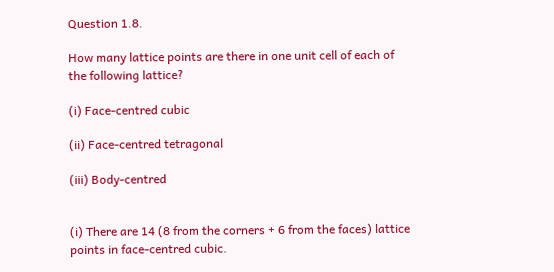Question 1.8.

How many lattice points are there in one unit cell of each of the following lattice?

(i) Face-centred cubic

(ii) Face-centred tetragonal

(iii) Body-centred


(i) There are 14 (8 from the corners + 6 from the faces) lattice points in face-centred cubic.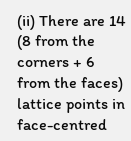(ii) There are 14 (8 from the corners + 6 from the faces) lattice points in face-centred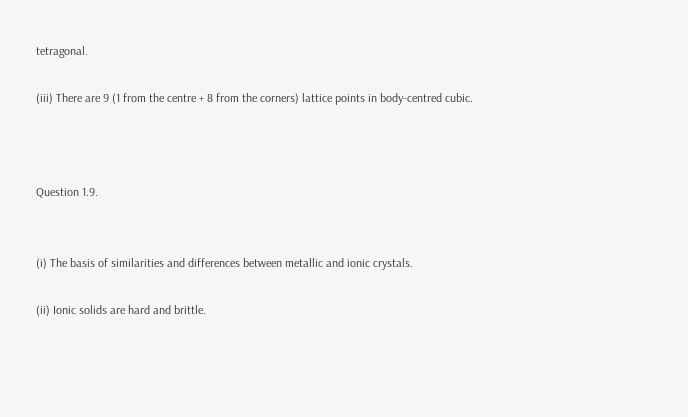tetragonal.

(iii) There are 9 (1 from the centre + 8 from the corners) lattice points in body-centred cubic.



Question 1.9.


(i) The basis of similarities and differences between metallic and ionic crystals.

(ii) Ionic solids are hard and brittle.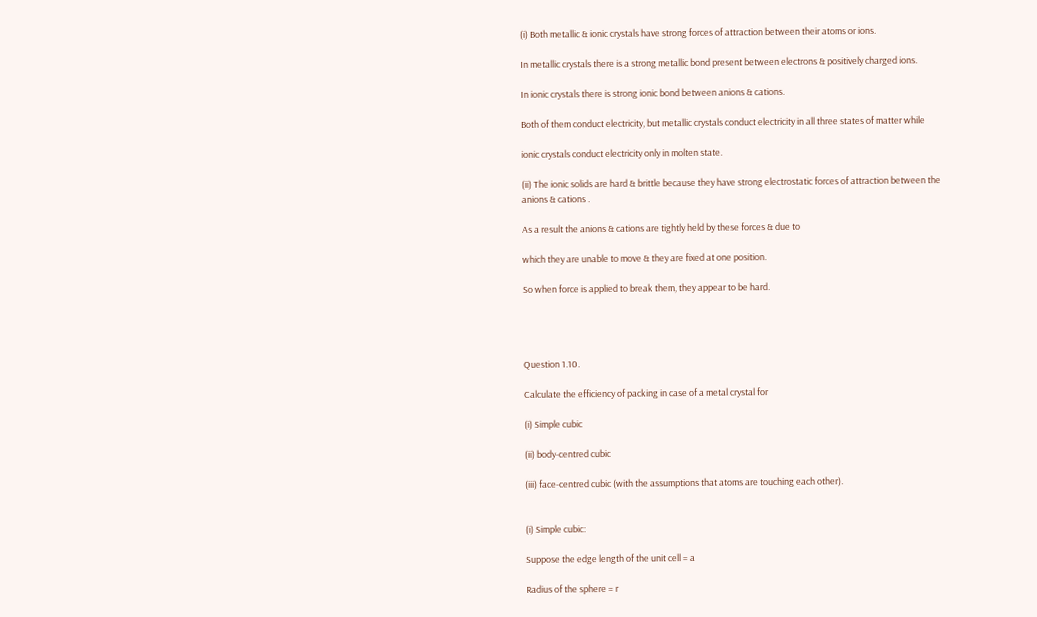(i) Both metallic & ionic crystals have strong forces of attraction between their atoms or ions.

In metallic crystals there is a strong metallic bond present between electrons & positively charged ions.

In ionic crystals there is strong ionic bond between anions & cations.

Both of them conduct electricity, but metallic crystals conduct electricity in all three states of matter while

ionic crystals conduct electricity only in molten state.

(ii) The ionic solids are hard & brittle because they have strong electrostatic forces of attraction between the anions & cations .

As a result the anions & cations are tightly held by these forces & due to

which they are unable to move & they are fixed at one position.

So when force is applied to break them, they appear to be hard.




Question 1.10.

Calculate the efficiency of packing in case of a metal crystal for

(i) Simple cubic

(ii) body-centred cubic

(iii) face-centred cubic (with the assumptions that atoms are touching each other).


(i) Simple cubic:

Suppose the edge length of the unit cell = a

Radius of the sphere = r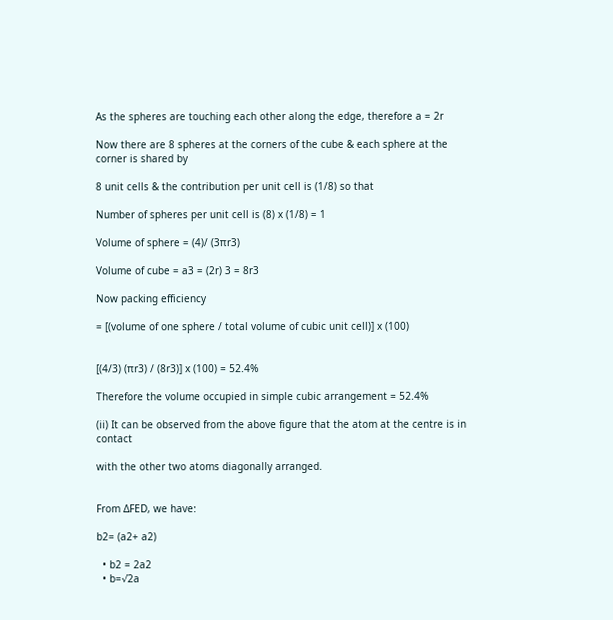As the spheres are touching each other along the edge, therefore a = 2r

Now there are 8 spheres at the corners of the cube & each sphere at the corner is shared by

8 unit cells & the contribution per unit cell is (1/8) so that

Number of spheres per unit cell is (8) x (1/8) = 1

Volume of sphere = (4)/ (3πr3)

Volume of cube = a3 = (2r) 3 = 8r3

Now packing efficiency

= [(volume of one sphere / total volume of cubic unit cell)] x (100)


[(4/3) (πr3) / (8r3)] x (100) = 52.4%

Therefore the volume occupied in simple cubic arrangement = 52.4%

(ii) It can be observed from the above figure that the atom at the centre is in contact

with the other two atoms diagonally arranged.


From ΔFED, we have:

b2= (a2+ a2)

  • b2 = 2a2
  • b=√2a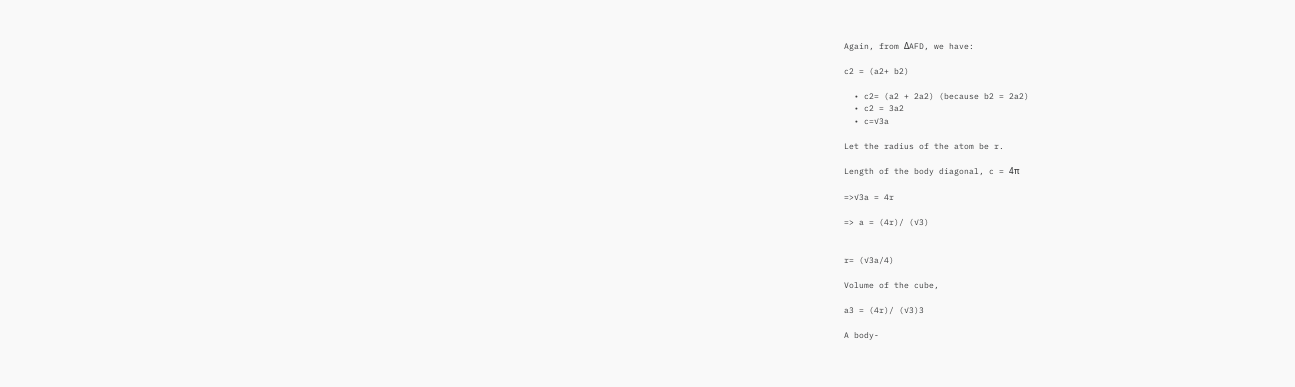Again, from ΔAFD, we have:

c2 = (a2+ b2)

  • c2= (a2 + 2a2) (because b2 = 2a2)
  • c2 = 3a2
  • c=√3a

Let the radius of the atom be r.

Length of the body diagonal, c = 4π

=>√3a = 4r

=> a = (4r)/ (√3)


r= (√3a/4)

Volume of the cube,

a3 = (4r)/ (√3)3

A body-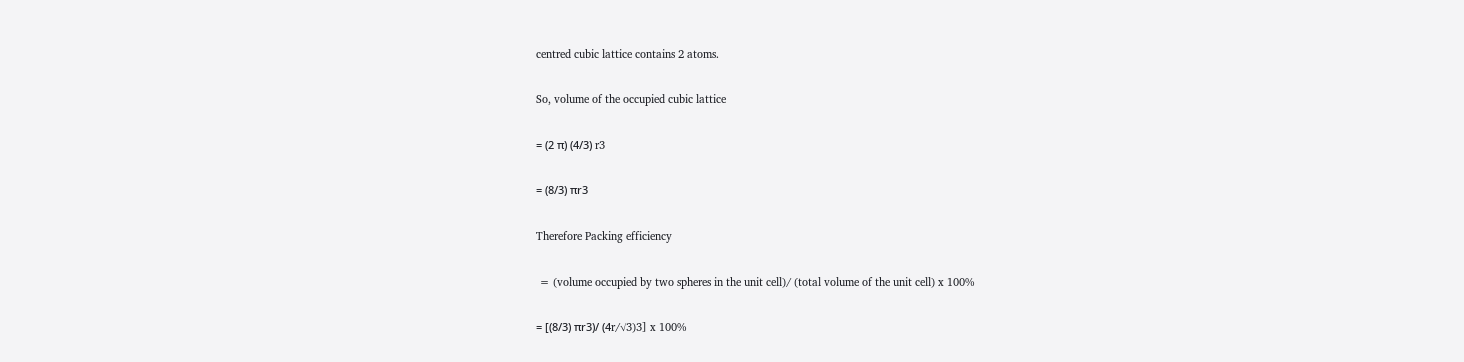centred cubic lattice contains 2 atoms.

So, volume of the occupied cubic lattice

= (2 π) (4/3) r3

= (8/3) πr3

Therefore Packing efficiency

 = (volume occupied by two spheres in the unit cell)/ (total volume of the unit cell) x 100%

= [(8/3) πr3)/ (4r/√3)3] x 100%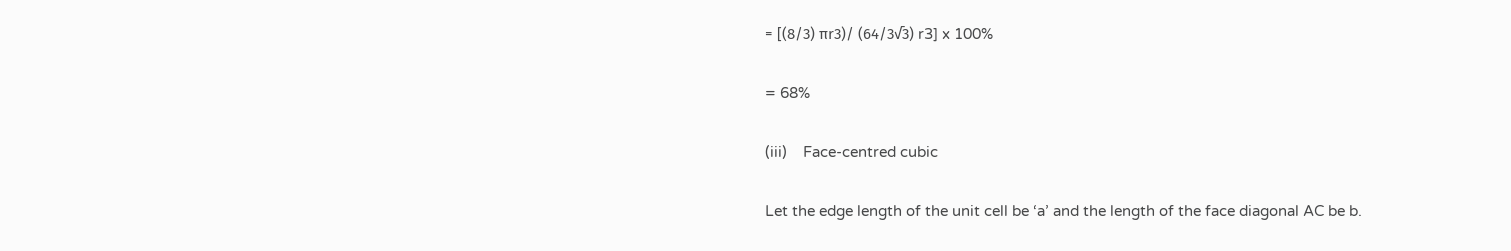= [(8/3) πr3)/ (64/3√3) r3] x 100%

= 68%

(iii)    Face-centred cubic

Let the edge length of the unit cell be ‘a’ and the length of the face diagonal AC be b.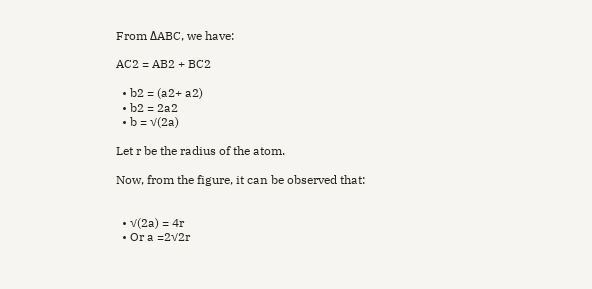From ΔABC, we have:

AC2 = AB2 + BC2

  • b2 = (a2+ a2)
  • b2 = 2a2
  • b = √(2a)

Let r be the radius of the atom.

Now, from the figure, it can be observed that:


  • √(2a) = 4r
  • Or a =2√2r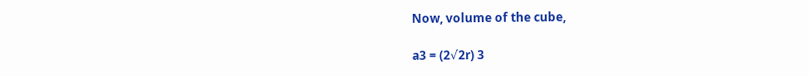Now, volume of the cube,

a3 = (2√2r) 3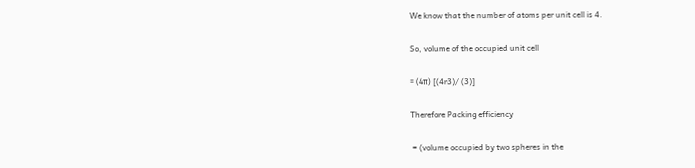We know that the number of atoms per unit cell is 4.

So, volume of the occupied unit cell

= (4π) [(4r3)/ (3)]

Therefore Packing efficiency

 = (volume occupied by two spheres in the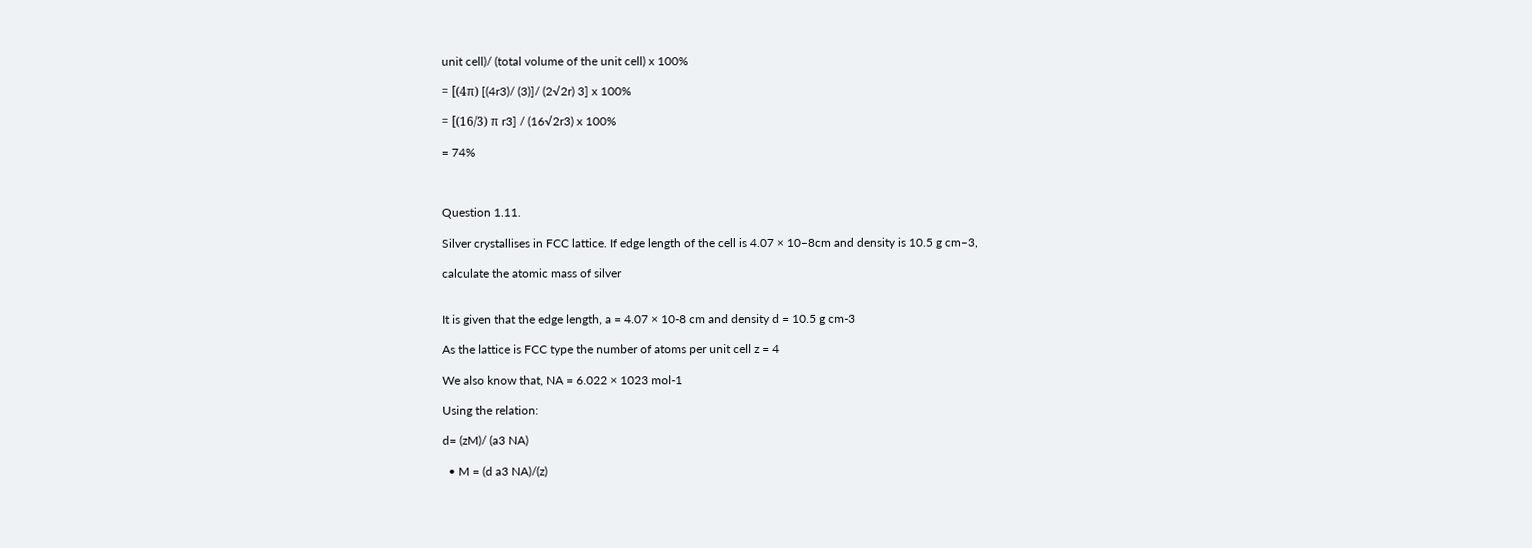unit cell)/ (total volume of the unit cell) x 100%

= [(4π) [(4r3)/ (3)]/ (2√2r) 3] x 100%

= [(16/3) π r3] / (16√2r3) x 100%

= 74%



Question 1.11.

Silver crystallises in FCC lattice. If edge length of the cell is 4.07 × 10–8cm and density is 10.5 g cm–3,

calculate the atomic mass of silver


It is given that the edge length, a = 4.07 × 10-8 cm and density d = 10.5 g cm-3

As the lattice is FCC type the number of atoms per unit cell z = 4

We also know that, NA = 6.022 × 1023 mol-1

Using the relation:

d= (zM)/ (a3 NA)

  • M = (d a3 NA)/(z)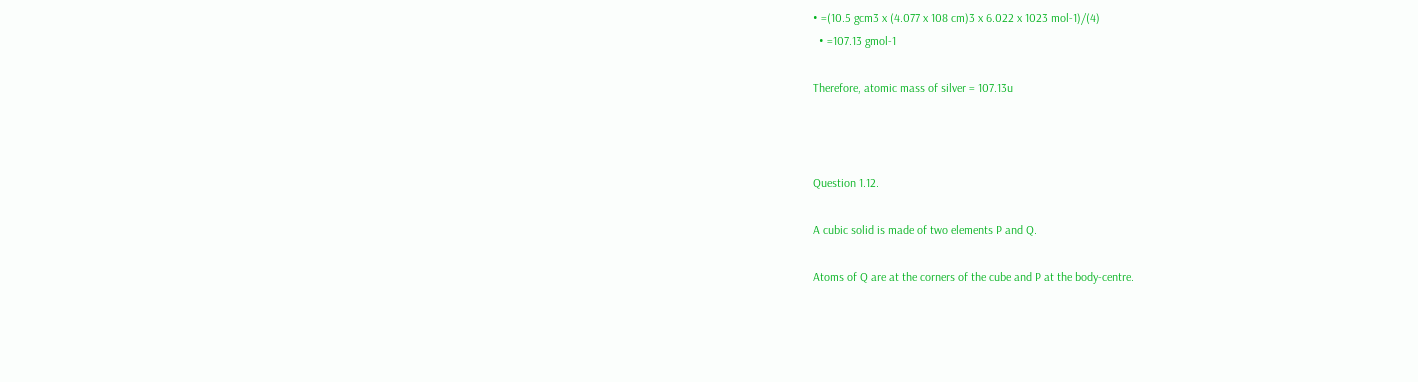• =(10.5 gcm3 x (4.077 x 108 cm)3 x 6.022 x 1023 mol-1)/(4)
  • =107.13 gmol-1

Therefore, atomic mass of silver = 107.13u



Question 1.12.

A cubic solid is made of two elements P and Q.

Atoms of Q are at the corners of the cube and P at the body-centre.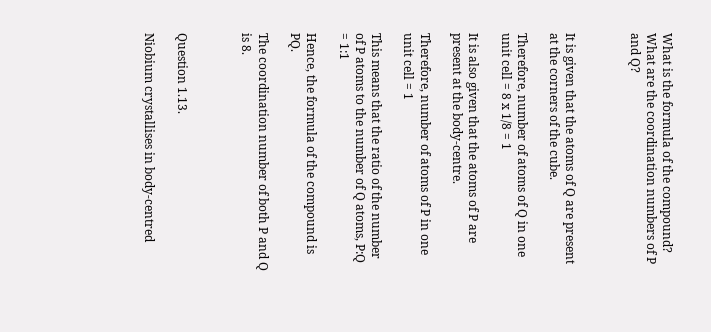What is the formula of the compound? What are the coordination numbers of P and Q?



It is given that the atoms of Q are present at the corners of the cube.

Therefore, number of atoms of Q in one unit cell = 8 x 1/8 = 1

It is also given that the atoms of P are present at the body-centre.

Therefore, number of atoms of P in one unit cell = 1

This means that the ratio of the number of P atoms to the number of Q atoms, P:Q = 1:1

Hence, the formula of the compound is PQ.

The coordination number of both P and Q is 8.



Question 1.13.

Niobium crystallises in body-centred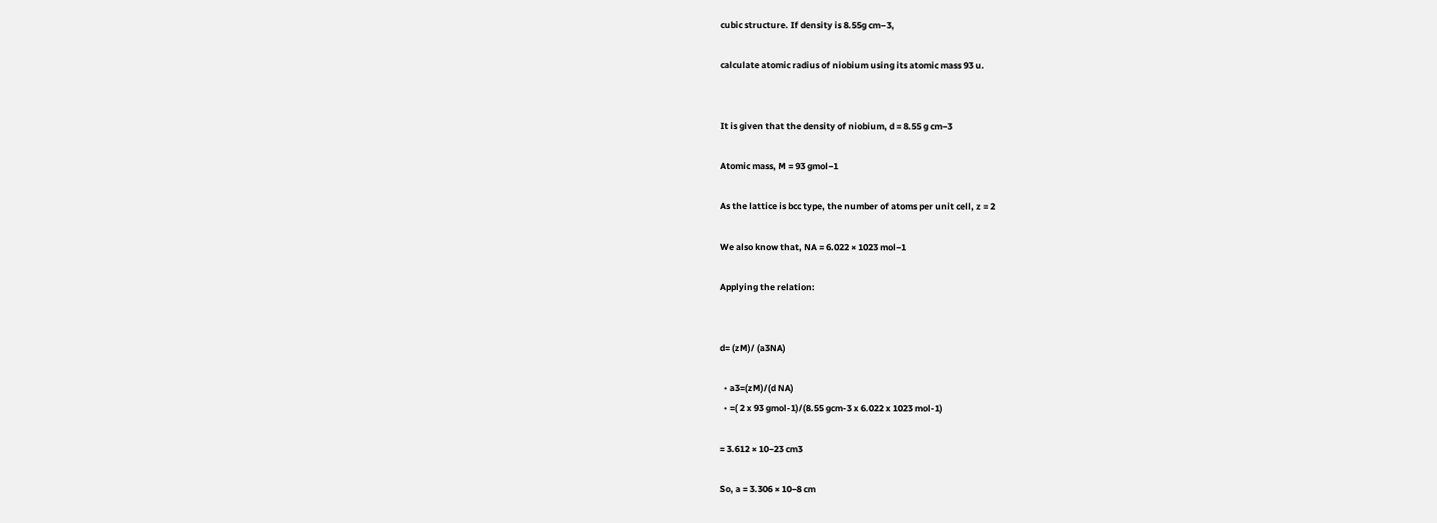cubic structure. If density is 8.55g cm–3,

calculate atomic radius of niobium using its atomic mass 93 u.


It is given that the density of niobium, d = 8.55 g cm−3

Atomic mass, M = 93 gmol−1

As the lattice is bcc type, the number of atoms per unit cell, z = 2

We also know that, NA = 6.022 × 1023 mol−1

Applying the relation:


d= (zM)/ (a3NA)

  • a3=(zM)/(d NA)
  • =( 2 x 93 gmol-1)/(8.55 gcm-3 x 6.022 x 1023 mol-1)

= 3.612 × 10−23 cm3

So, a = 3.306 × 10−8 cm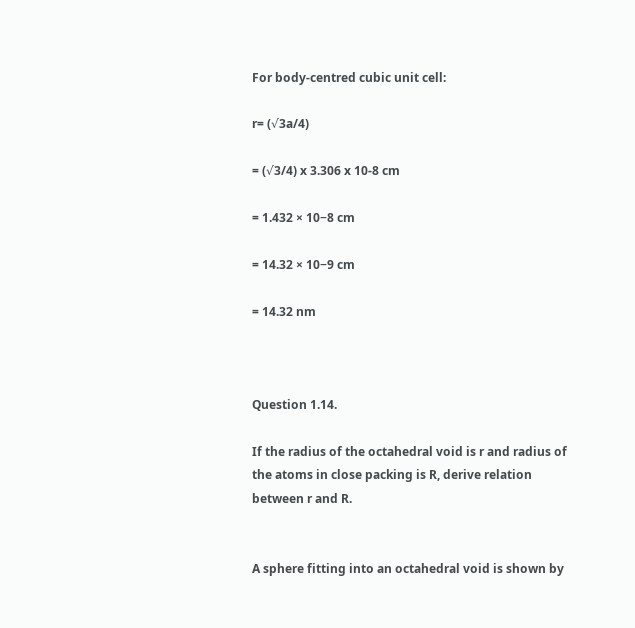For body-centred cubic unit cell:

r= (√3a/4)

= (√3/4) x 3.306 x 10-8 cm

= 1.432 × 10−8 cm

= 14.32 × 10−9 cm

= 14.32 nm



Question 1.14.

If the radius of the octahedral void is r and radius of the atoms in close packing is R, derive relation between r and R.


A sphere fitting into an octahedral void is shown by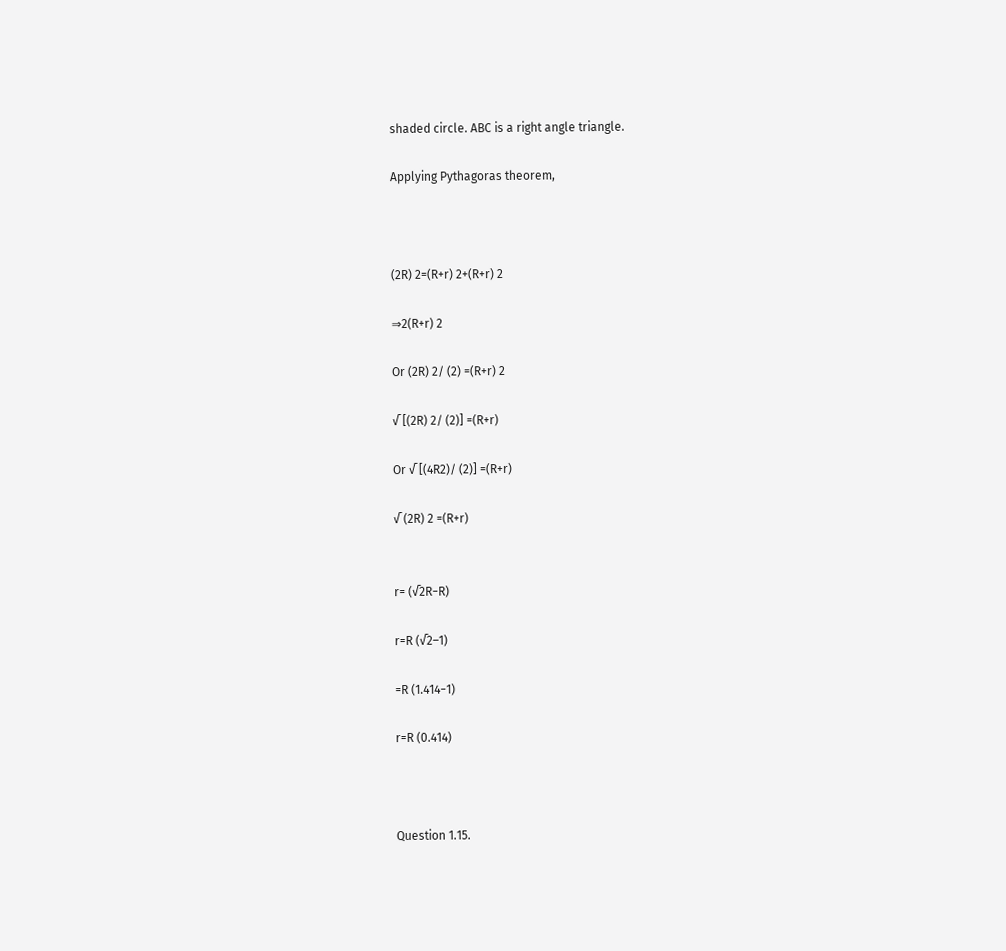shaded circle. ABC is a right angle triangle.

Applying Pythagoras theorem,



(2R) 2=(R+r) 2+(R+r) 2

⇒2(R+r) 2

Or (2R) 2/ (2) =(R+r) 2

√ [(2R) 2/ (2)] =(R+r)

Or √ [(4R2)/ (2)] =(R+r)

√ (2R) 2 =(R+r)


r= (√2R−R)

r=R (√2–1)

=R (1.414−1)

r=R (0.414)



Question 1.15.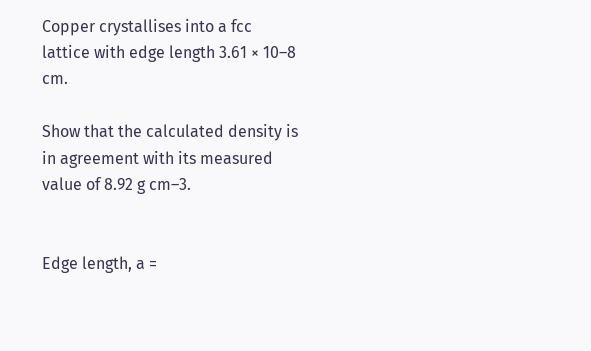Copper crystallises into a fcc lattice with edge length 3.61 × 10–8 cm.

Show that the calculated density is in agreement with its measured value of 8.92 g cm–3.


Edge length, a =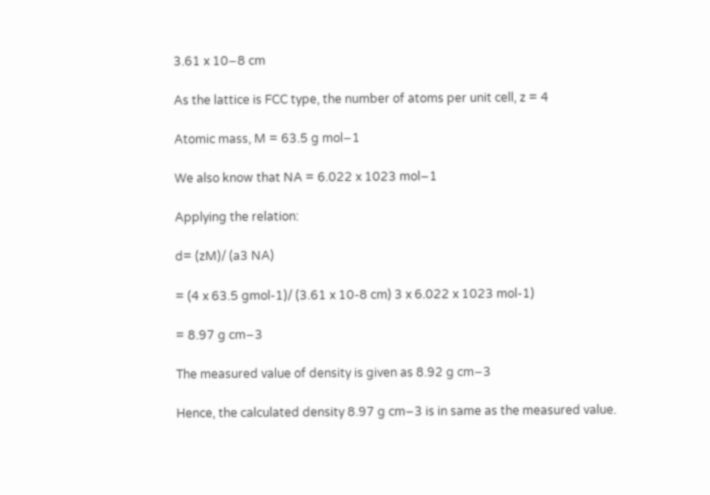3.61 x 10−8 cm

As the lattice is FCC type, the number of atoms per unit cell, z = 4

Atomic mass, M = 63.5 g mol−1

We also know that NA = 6.022 x 1023 mol−1

Applying the relation:

d= (zM)/ (a3 NA)

= (4 x 63.5 gmol-1)/ (3.61 x 10-8 cm) 3 x 6.022 x 1023 mol-1)

= 8.97 g cm−3

The measured value of density is given as 8.92 g cm−3

Hence, the calculated density 8.97 g cm−3 is in same as the measured value.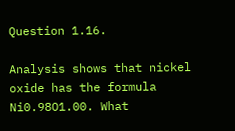Question 1.16.

Analysis shows that nickel oxide has the formula Ni0.98O1.00. What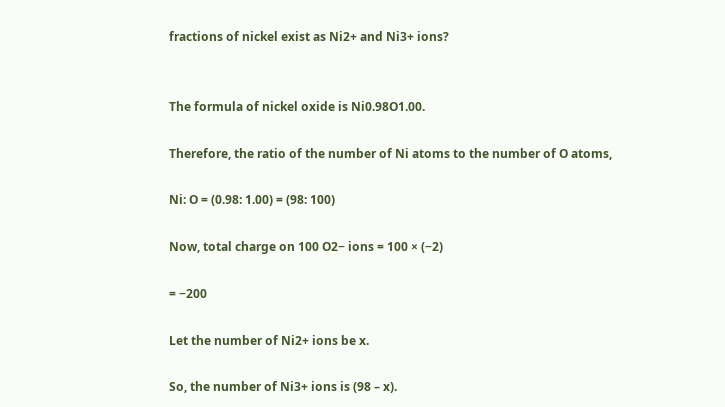fractions of nickel exist as Ni2+ and Ni3+ ions?


The formula of nickel oxide is Ni0.98O1.00.

Therefore, the ratio of the number of Ni atoms to the number of O atoms,

Ni: O = (0.98: 1.00) = (98: 100)

Now, total charge on 100 O2− ions = 100 × (−2)

= −200

Let the number of Ni2+ ions be x.

So, the number of Ni3+ ions is (98 – x).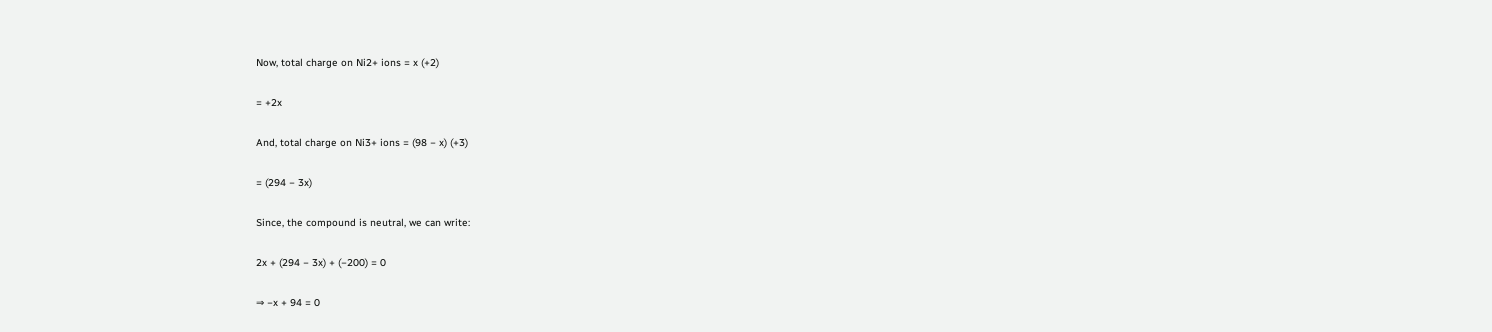Now, total charge on Ni2+ ions = x (+2)

= +2x

And, total charge on Ni3+ ions = (98 − x) (+3)

= (294 − 3x)

Since, the compound is neutral, we can write:

2x + (294 − 3x) + (−200) = 0

⇒ −x + 94 = 0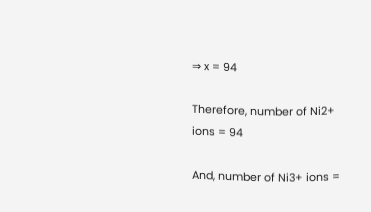⇒ x = 94

Therefore, number of Ni2+ ions = 94

And, number of Ni3+ ions =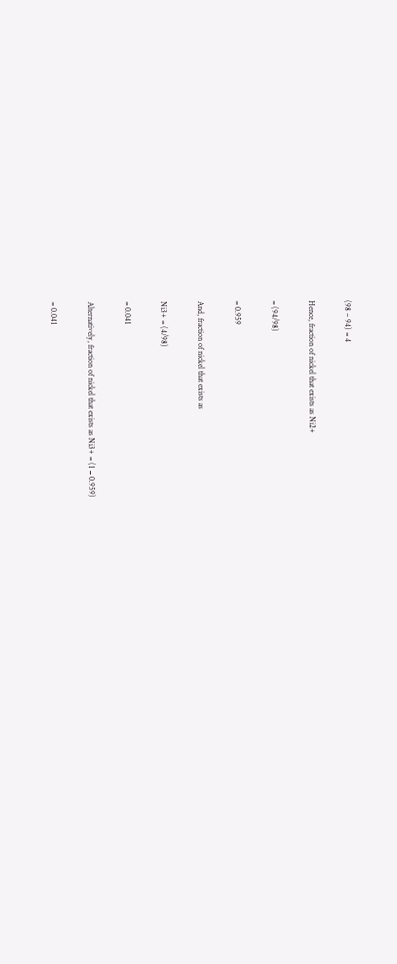(98 – 94) = 4

Hence, fraction of nickel that exists as Ni2+

= (94/98)

= 0.959

And, fraction of nickel that exists as

Ni3+ = (4/98)

= 0.041

Alternatively, fraction of nickel that exists as Ni3+ = (1 − 0.959)

= 0.041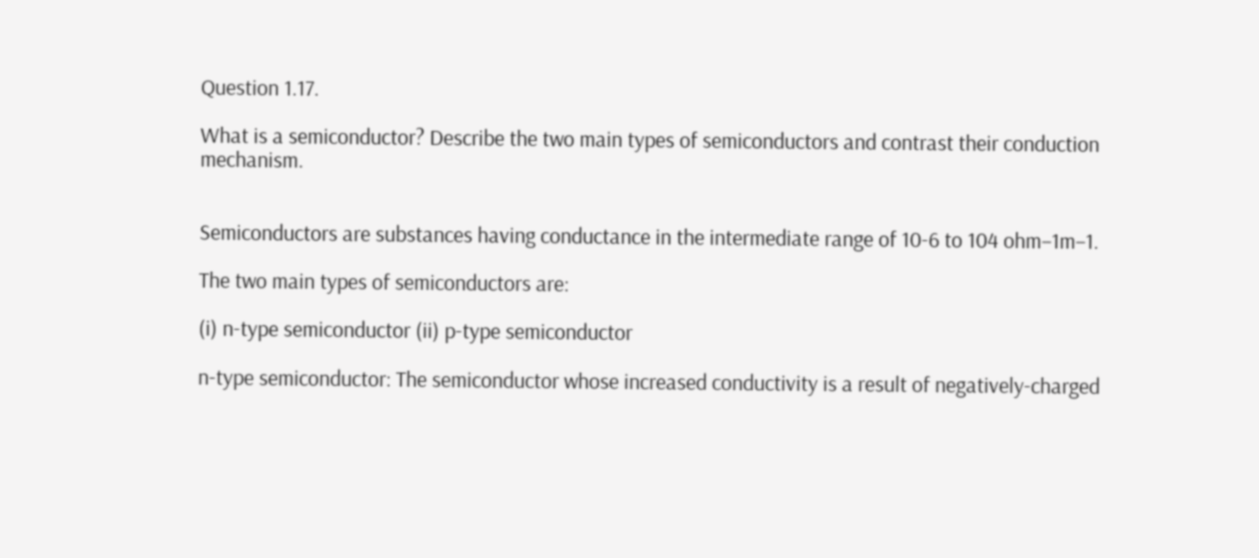Question 1.17.

What is a semiconductor? Describe the two main types of semiconductors and contrast their conduction mechanism.


Semiconductors are substances having conductance in the intermediate range of 10-6 to 104 ohm−1m−1.

The two main types of semiconductors are:

(i) n-type semiconductor (ii) p-type semiconductor

n-type semiconductor: The semiconductor whose increased conductivity is a result of negatively-charged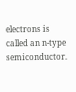electrons is called an n-type semiconductor.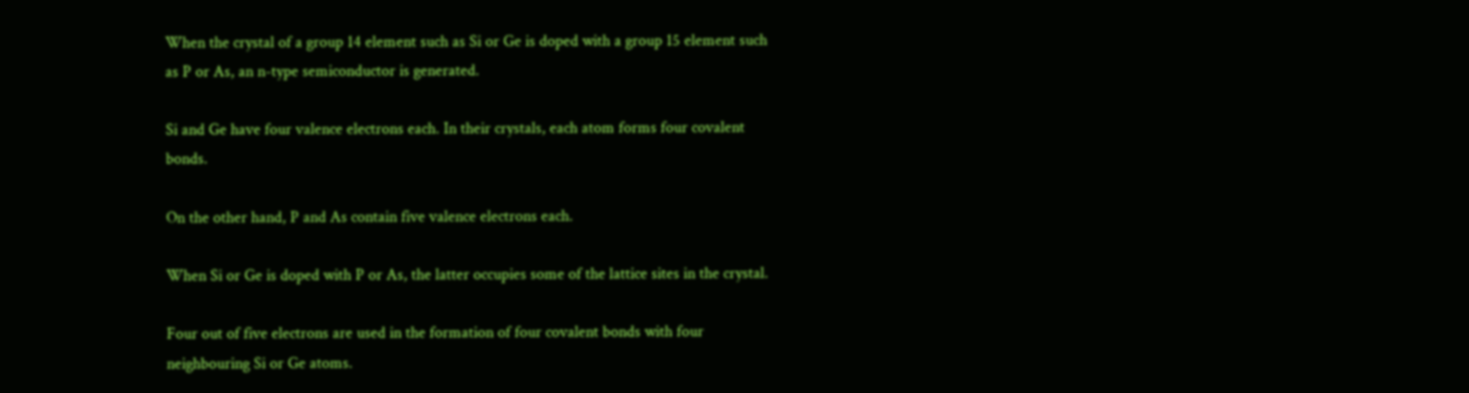When the crystal of a group 14 element such as Si or Ge is doped with a group 15 element such as P or As, an n-type semiconductor is generated.

Si and Ge have four valence electrons each. In their crystals, each atom forms four covalent bonds.

On the other hand, P and As contain five valence electrons each.

When Si or Ge is doped with P or As, the latter occupies some of the lattice sites in the crystal.

Four out of five electrons are used in the formation of four covalent bonds with four neighbouring Si or Ge atoms.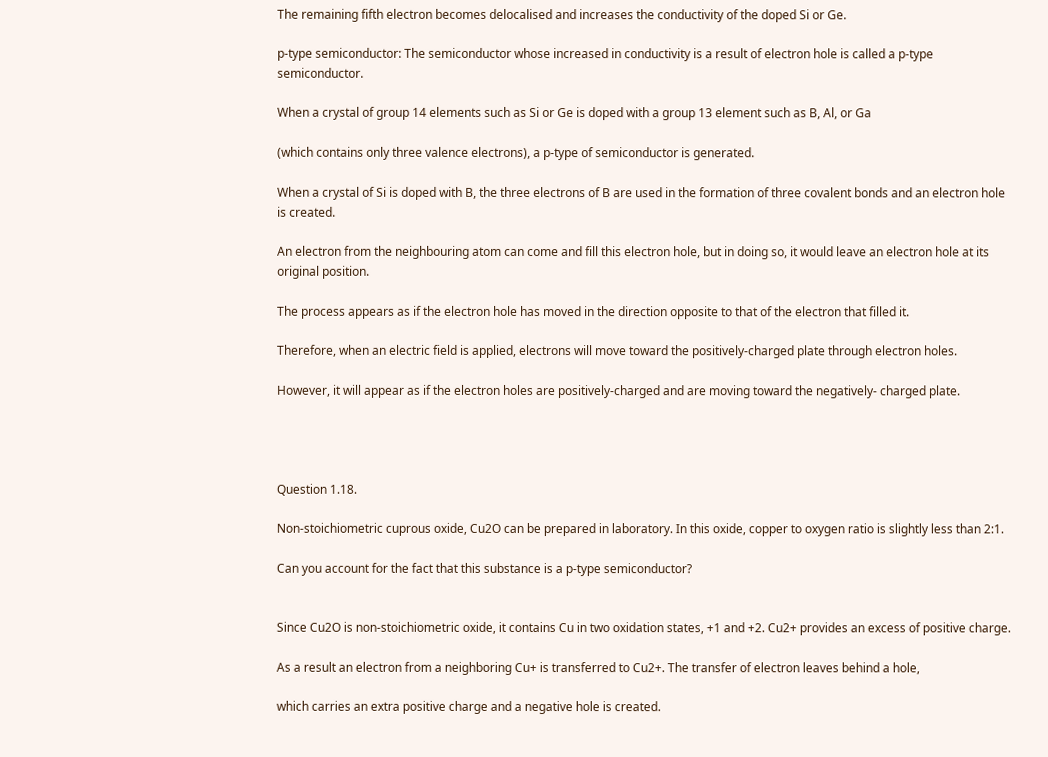The remaining fifth electron becomes delocalised and increases the conductivity of the doped Si or Ge.

p-type semiconductor: The semiconductor whose increased in conductivity is a result of electron hole is called a p-type semiconductor.

When a crystal of group 14 elements such as Si or Ge is doped with a group 13 element such as B, Al, or Ga

(which contains only three valence electrons), a p-type of semiconductor is generated.

When a crystal of Si is doped with B, the three electrons of B are used in the formation of three covalent bonds and an electron hole is created.

An electron from the neighbouring atom can come and fill this electron hole, but in doing so, it would leave an electron hole at its original position.

The process appears as if the electron hole has moved in the direction opposite to that of the electron that filled it.

Therefore, when an electric field is applied, electrons will move toward the positively-charged plate through electron holes.

However, it will appear as if the electron holes are positively-charged and are moving toward the negatively- charged plate.




Question 1.18.

Non-stoichiometric cuprous oxide, Cu2O can be prepared in laboratory. In this oxide, copper to oxygen ratio is slightly less than 2:1.

Can you account for the fact that this substance is a p-type semiconductor?


Since Cu2O is non-stoichiometric oxide, it contains Cu in two oxidation states, +1 and +2. Cu2+ provides an excess of positive charge.

As a result an electron from a neighboring Cu+ is transferred to Cu2+. The transfer of electron leaves behind a hole,

which carries an extra positive charge and a negative hole is created.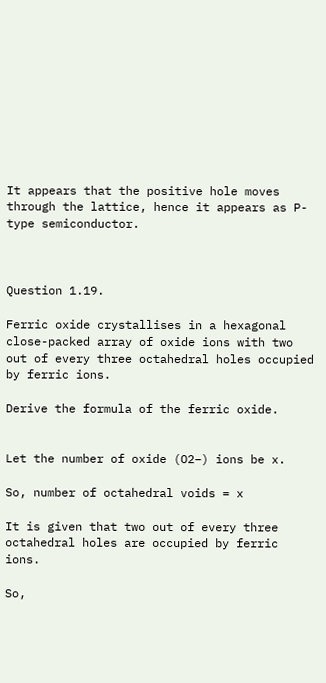It appears that the positive hole moves through the lattice, hence it appears as P-type semiconductor.



Question 1.19.

Ferric oxide crystallises in a hexagonal close-packed array of oxide ions with two out of every three octahedral holes occupied by ferric ions.

Derive the formula of the ferric oxide.


Let the number of oxide (O2−) ions be x.

So, number of octahedral voids = x

It is given that two out of every three octahedral holes are occupied by ferric ions.

So,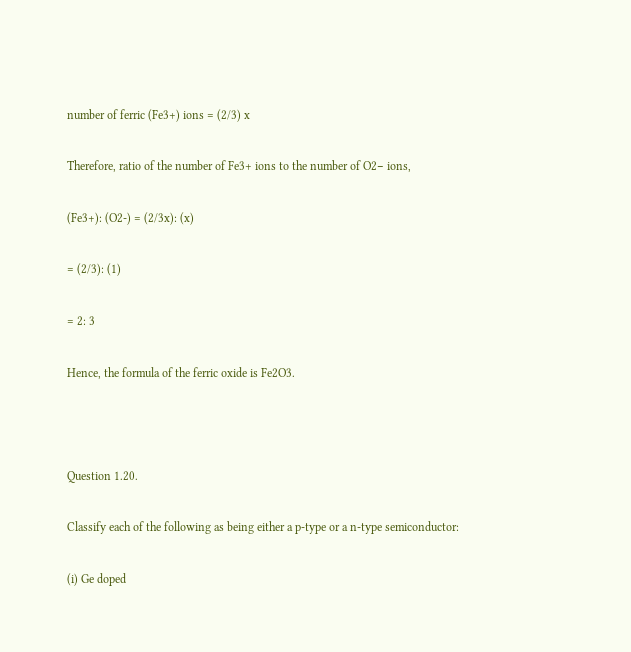number of ferric (Fe3+) ions = (2/3) x

Therefore, ratio of the number of Fe3+ ions to the number of O2− ions,

(Fe3+): (O2-) = (2/3x): (x)

= (2/3): (1)

= 2: 3

Hence, the formula of the ferric oxide is Fe2O3.



Question 1.20.

Classify each of the following as being either a p-type or a n-type semiconductor:

(i) Ge doped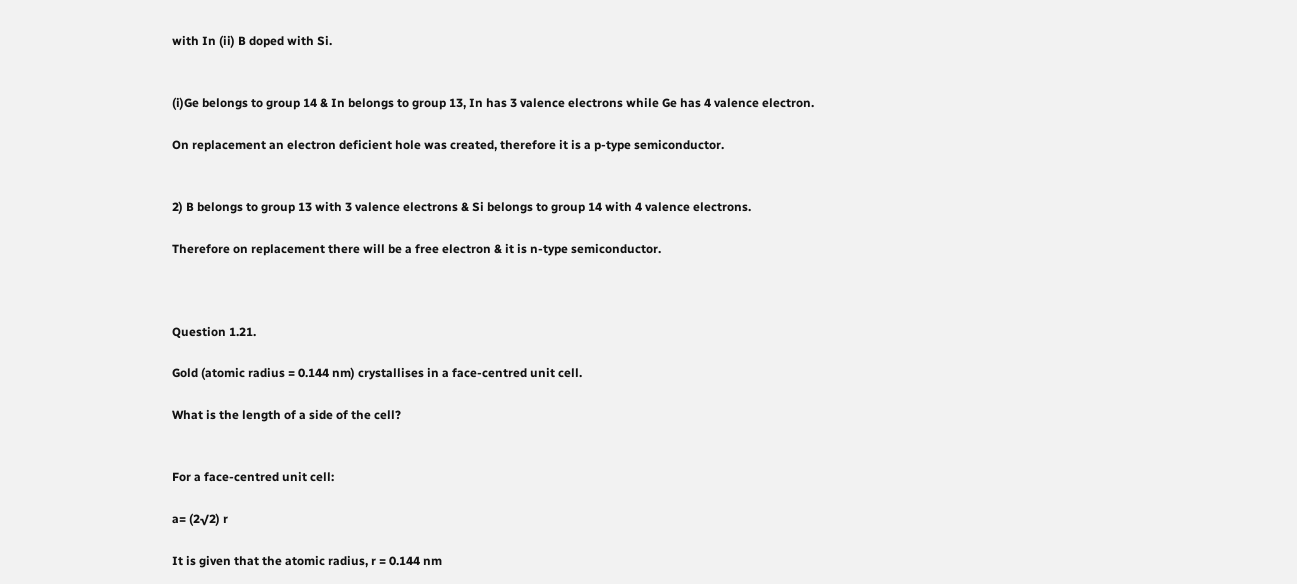with In (ii) B doped with Si.


(i)Ge belongs to group 14 & In belongs to group 13, In has 3 valence electrons while Ge has 4 valence electron.

On replacement an electron deficient hole was created, therefore it is a p-type semiconductor.


2) B belongs to group 13 with 3 valence electrons & Si belongs to group 14 with 4 valence electrons.

Therefore on replacement there will be a free electron & it is n-type semiconductor.



Question 1.21.

Gold (atomic radius = 0.144 nm) crystallises in a face-centred unit cell.

What is the length of a side of the cell?


For a face-centred unit cell:

a= (2√2) r

It is given that the atomic radius, r = 0.144 nm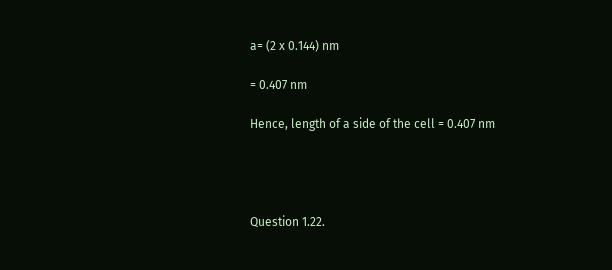a= (2 x 0.144) nm

= 0.407 nm

Hence, length of a side of the cell = 0.407 nm




Question 1.22.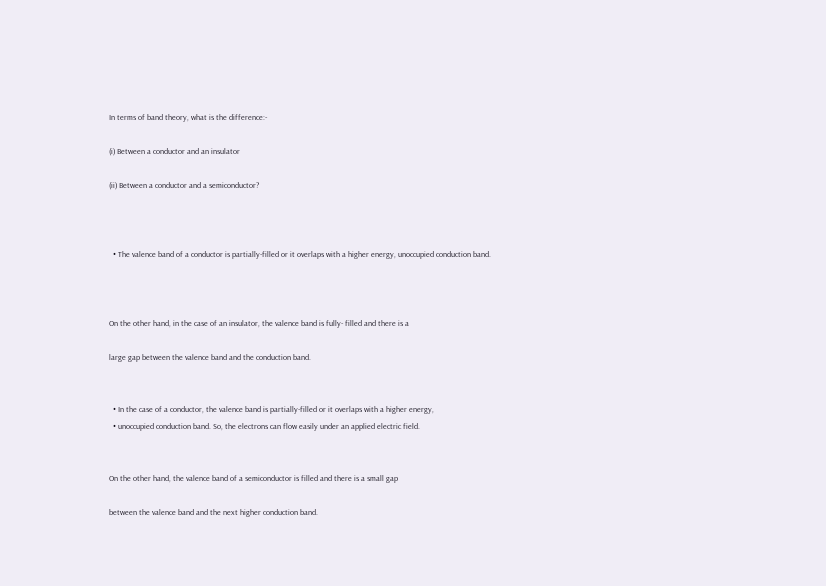In terms of band theory, what is the difference:-

(i) Between a conductor and an insulator

(ii) Between a conductor and a semiconductor?



  • The valence band of a conductor is partially-filled or it overlaps with a higher energy, unoccupied conduction band.



On the other hand, in the case of an insulator, the valence band is fully- filled and there is a

large gap between the valence band and the conduction band.


  • In the case of a conductor, the valence band is partially-filled or it overlaps with a higher energy,
  • unoccupied conduction band. So, the electrons can flow easily under an applied electric field.


On the other hand, the valence band of a semiconductor is filled and there is a small gap

between the valence band and the next higher conduction band.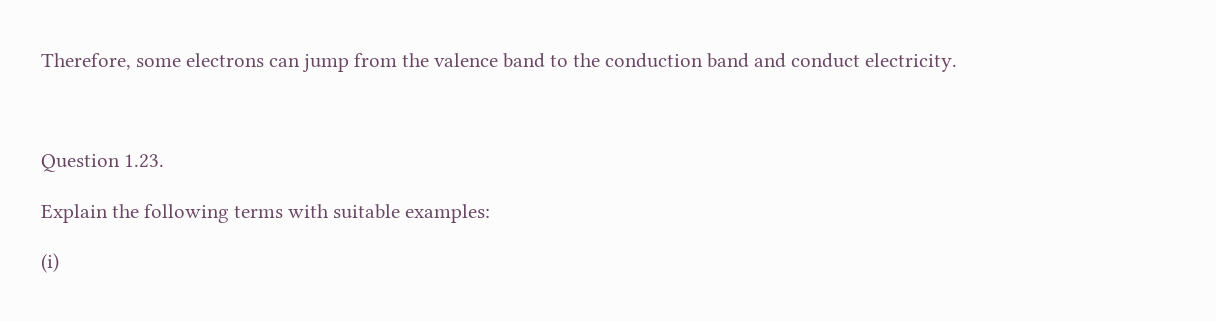Therefore, some electrons can jump from the valence band to the conduction band and conduct electricity.



Question 1.23.

Explain the following terms with suitable examples:

(i)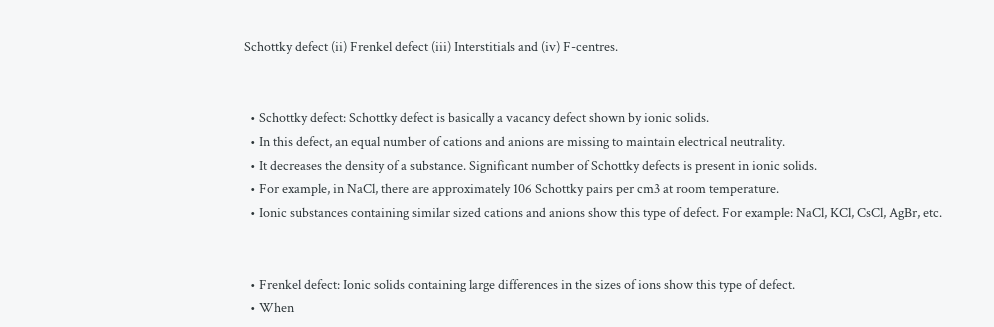Schottky defect (ii) Frenkel defect (iii) Interstitials and (iv) F-centres.


  • Schottky defect: Schottky defect is basically a vacancy defect shown by ionic solids.
  • In this defect, an equal number of cations and anions are missing to maintain electrical neutrality.
  • It decreases the density of a substance. Significant number of Schottky defects is present in ionic solids.
  • For example, in NaCl, there are approximately 106 Schottky pairs per cm3 at room temperature.
  • Ionic substances containing similar sized cations and anions show this type of defect. For example: NaCl, KCl, CsCl, AgBr, etc.


  • Frenkel defect: Ionic solids containing large differences in the sizes of ions show this type of defect.
  • When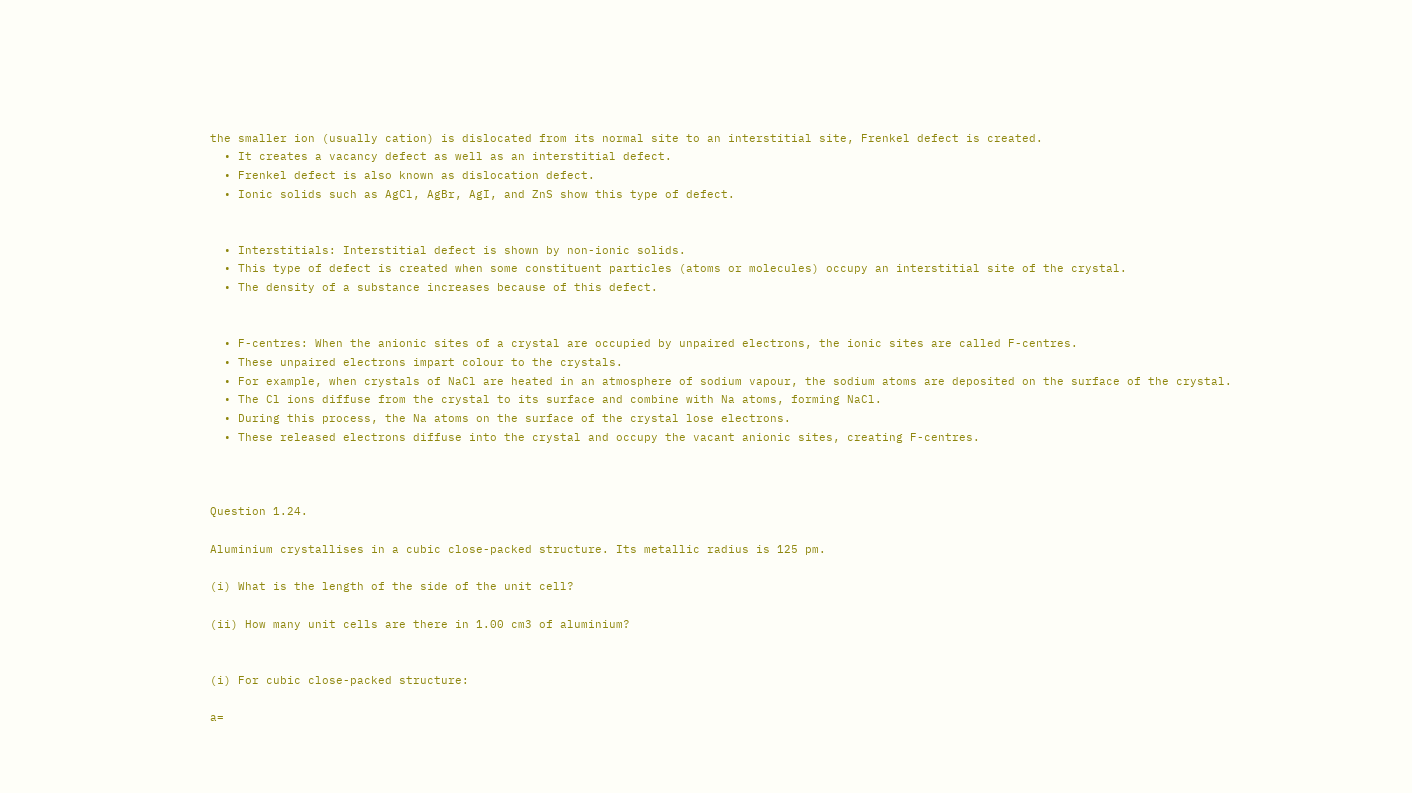the smaller ion (usually cation) is dislocated from its normal site to an interstitial site, Frenkel defect is created.
  • It creates a vacancy defect as well as an interstitial defect.
  • Frenkel defect is also known as dislocation defect.
  • Ionic solids such as AgCl, AgBr, AgI, and ZnS show this type of defect.


  • Interstitials: Interstitial defect is shown by non-ionic solids.
  • This type of defect is created when some constituent particles (atoms or molecules) occupy an interstitial site of the crystal.
  • The density of a substance increases because of this defect.


  • F-centres: When the anionic sites of a crystal are occupied by unpaired electrons, the ionic sites are called F-centres.
  • These unpaired electrons impart colour to the crystals.
  • For example, when crystals of NaCl are heated in an atmosphere of sodium vapour, the sodium atoms are deposited on the surface of the crystal.
  • The Cl ions diffuse from the crystal to its surface and combine with Na atoms, forming NaCl.
  • During this process, the Na atoms on the surface of the crystal lose electrons.
  • These released electrons diffuse into the crystal and occupy the vacant anionic sites, creating F-centres.



Question 1.24.

Aluminium crystallises in a cubic close-packed structure. Its metallic radius is 125 pm.

(i) What is the length of the side of the unit cell?

(ii) How many unit cells are there in 1.00 cm3 of aluminium?


(i) For cubic close-packed structure:

a=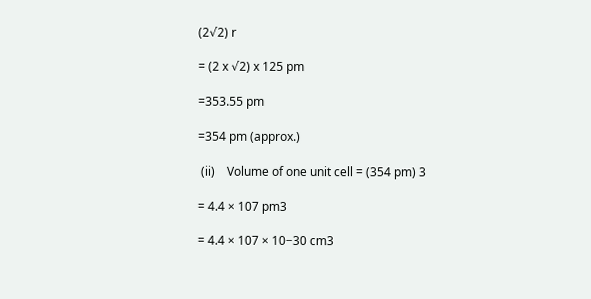(2√2) r

= (2 x √2) x 125 pm

=353.55 pm

=354 pm (approx.)

 (ii)    Volume of one unit cell = (354 pm) 3

= 4.4 × 107 pm3

= 4.4 × 107 × 10−30 cm3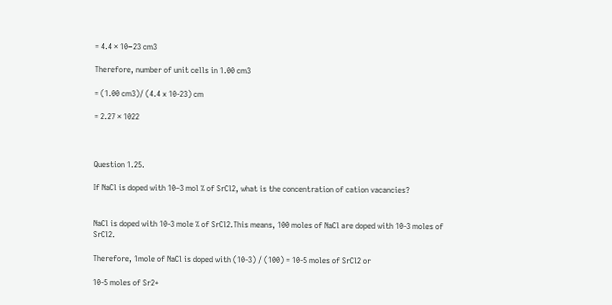= 4.4 × 10−23 cm3

Therefore, number of unit cells in 1.00 cm3

= (1.00 cm3)/ (4.4 x 10-23) cm

= 2.27 × 1022



Question 1.25.

If NaCl is doped with 10–3 mol % of SrCl2, what is the concentration of cation vacancies?


NaCl is doped with 10-3 mole % of SrCl2.This means, 100 moles of NaCl are doped with 10-3 moles of SrCl2.

Therefore, 1mole of NaCl is doped with (10-3) / (100) = 10-5 moles of SrCl2 or

10-5 moles of Sr2+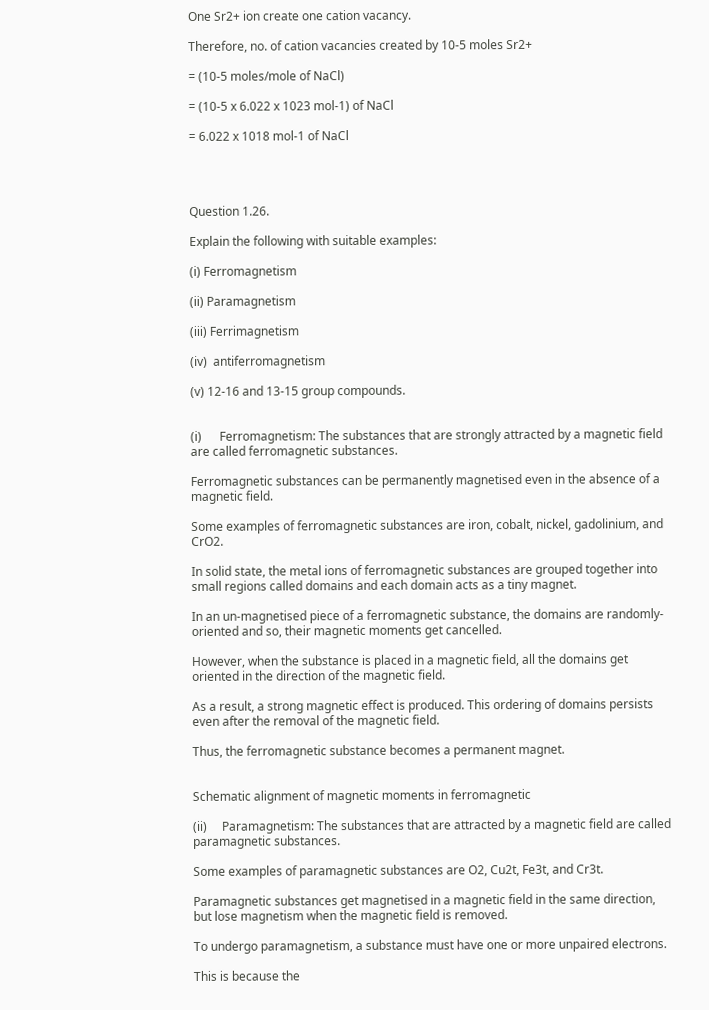One Sr2+ ion create one cation vacancy.

Therefore, no. of cation vacancies created by 10-5 moles Sr2+

= (10-5 moles/mole of NaCl)

= (10-5 x 6.022 x 1023 mol-1) of NaCl

= 6.022 x 1018 mol-1 of NaCl




Question 1.26.

Explain the following with suitable examples:

(i) Ferromagnetism

(ii) Paramagnetism

(iii) Ferrimagnetism

(iv)  antiferromagnetism

(v) 12-16 and 13-15 group compounds.


(i)      Ferromagnetism: The substances that are strongly attracted by a magnetic field are called ferromagnetic substances.

Ferromagnetic substances can be permanently magnetised even in the absence of a magnetic field.

Some examples of ferromagnetic substances are iron, cobalt, nickel, gadolinium, and CrO2.

In solid state, the metal ions of ferromagnetic substances are grouped together into small regions called domains and each domain acts as a tiny magnet.

In an un-magnetised piece of a ferromagnetic substance, the domains are randomly-oriented and so, their magnetic moments get cancelled.

However, when the substance is placed in a magnetic field, all the domains get oriented in the direction of the magnetic field.

As a result, a strong magnetic effect is produced. This ordering of domains persists even after the removal of the magnetic field.

Thus, the ferromagnetic substance becomes a permanent magnet.


Schematic alignment of magnetic moments in ferromagnetic

(ii)     Paramagnetism: The substances that are attracted by a magnetic field are called paramagnetic substances.

Some examples of paramagnetic substances are O2, Cu2t, Fe3t, and Cr3t.

Paramagnetic substances get magnetised in a magnetic field in the same direction, but lose magnetism when the magnetic field is removed.

To undergo paramagnetism, a substance must have one or more unpaired electrons.

This is because the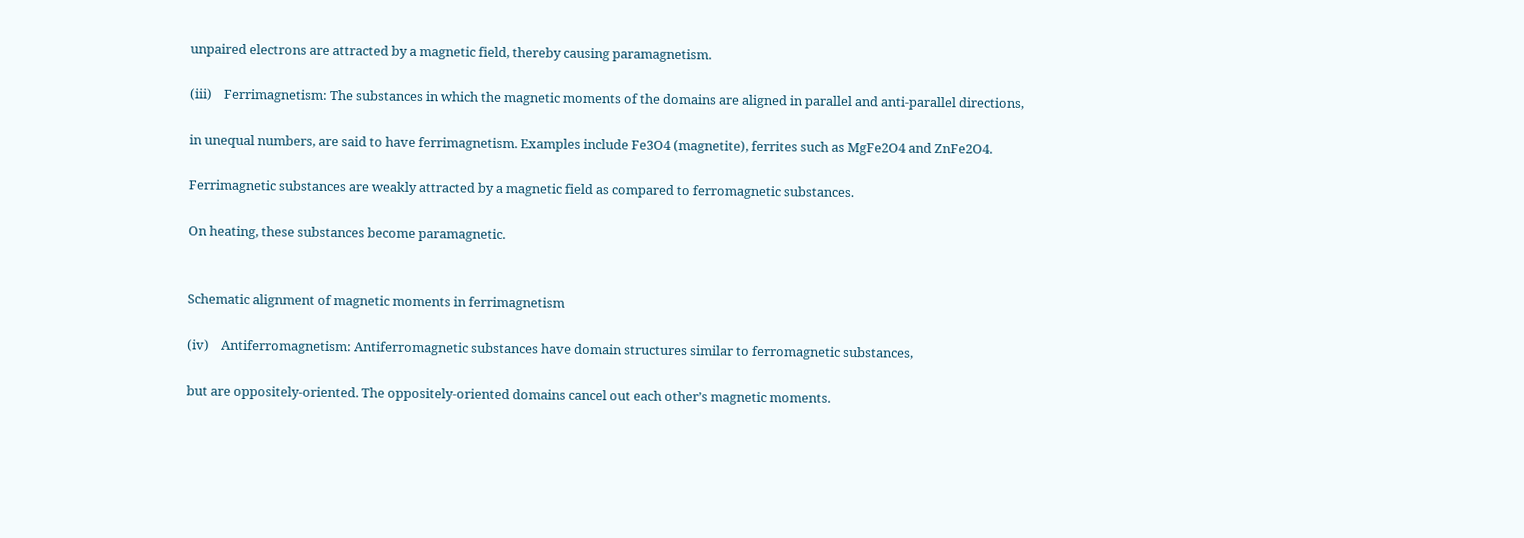unpaired electrons are attracted by a magnetic field, thereby causing paramagnetism.

(iii)    Ferrimagnetism: The substances in which the magnetic moments of the domains are aligned in parallel and anti-parallel directions,

in unequal numbers, are said to have ferrimagnetism. Examples include Fe3O4 (magnetite), ferrites such as MgFe2O4 and ZnFe2O4.

Ferrimagnetic substances are weakly attracted by a magnetic field as compared to ferromagnetic substances.

On heating, these substances become paramagnetic.


Schematic alignment of magnetic moments in ferrimagnetism

(iv)    Antiferromagnetism: Antiferromagnetic substances have domain structures similar to ferromagnetic substances,

but are oppositely-oriented. The oppositely-oriented domains cancel out each other’s magnetic moments.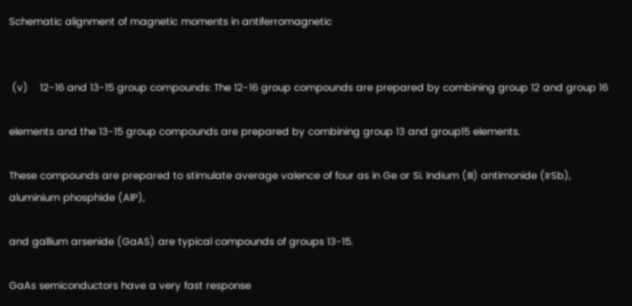Schematic alignment of magnetic moments in antiferromagnetic


 (v)    12-16 and 13-15 group compounds: The 12-16 group compounds are prepared by combining group 12 and group 16

elements and the 13-15 group compounds are prepared by combining group 13 and group15 elements.

These compounds are prepared to stimulate average valence of four as in Ge or Si. Indium (III) antimonide (IrSb), aluminium phosphide (AlP),

and gallium arsenide (GaAS) are typical compounds of groups 13-15.

GaAs semiconductors have a very fast response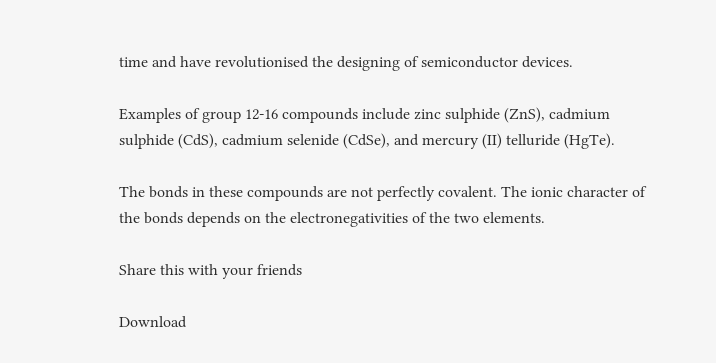time and have revolutionised the designing of semiconductor devices.

Examples of group 12-16 compounds include zinc sulphide (ZnS), cadmium sulphide (CdS), cadmium selenide (CdSe), and mercury (II) telluride (HgTe).

The bonds in these compounds are not perfectly covalent. The ionic character of the bonds depends on the electronegativities of the two elements.

Share this with your friends

Download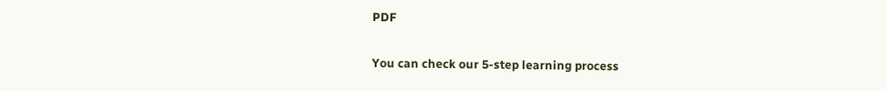PDF

You can check our 5-step learning process